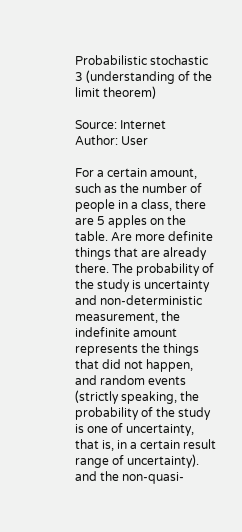Probabilistic stochastic 3 (understanding of the limit theorem)

Source: Internet
Author: User

For a certain amount, such as the number of people in a class, there are 5 apples on the table. Are more definite things that are already there. The probability of the study is uncertainty and non-deterministic measurement, the indefinite amount represents the things that did not happen, and random events (strictly speaking, the probability of the study is one of uncertainty, that is, in a certain result range of uncertainty). and the non-quasi-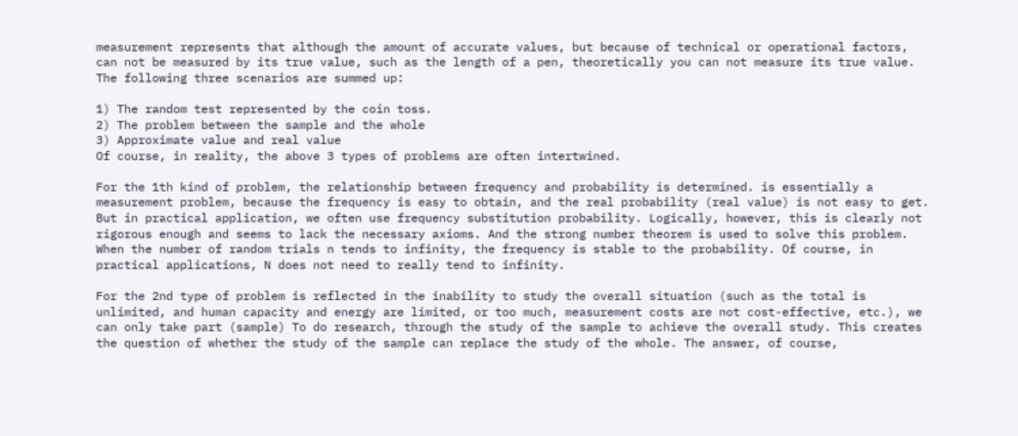measurement represents that although the amount of accurate values, but because of technical or operational factors, can not be measured by its true value, such as the length of a pen, theoretically you can not measure its true value. The following three scenarios are summed up:

1) The random test represented by the coin toss.
2) The problem between the sample and the whole
3) Approximate value and real value
Of course, in reality, the above 3 types of problems are often intertwined.

For the 1th kind of problem, the relationship between frequency and probability is determined. is essentially a measurement problem, because the frequency is easy to obtain, and the real probability (real value) is not easy to get. But in practical application, we often use frequency substitution probability. Logically, however, this is clearly not rigorous enough and seems to lack the necessary axioms. And the strong number theorem is used to solve this problem. When the number of random trials n tends to infinity, the frequency is stable to the probability. Of course, in practical applications, N does not need to really tend to infinity.

For the 2nd type of problem is reflected in the inability to study the overall situation (such as the total is unlimited, and human capacity and energy are limited, or too much, measurement costs are not cost-effective, etc.), we can only take part (sample) To do research, through the study of the sample to achieve the overall study. This creates the question of whether the study of the sample can replace the study of the whole. The answer, of course,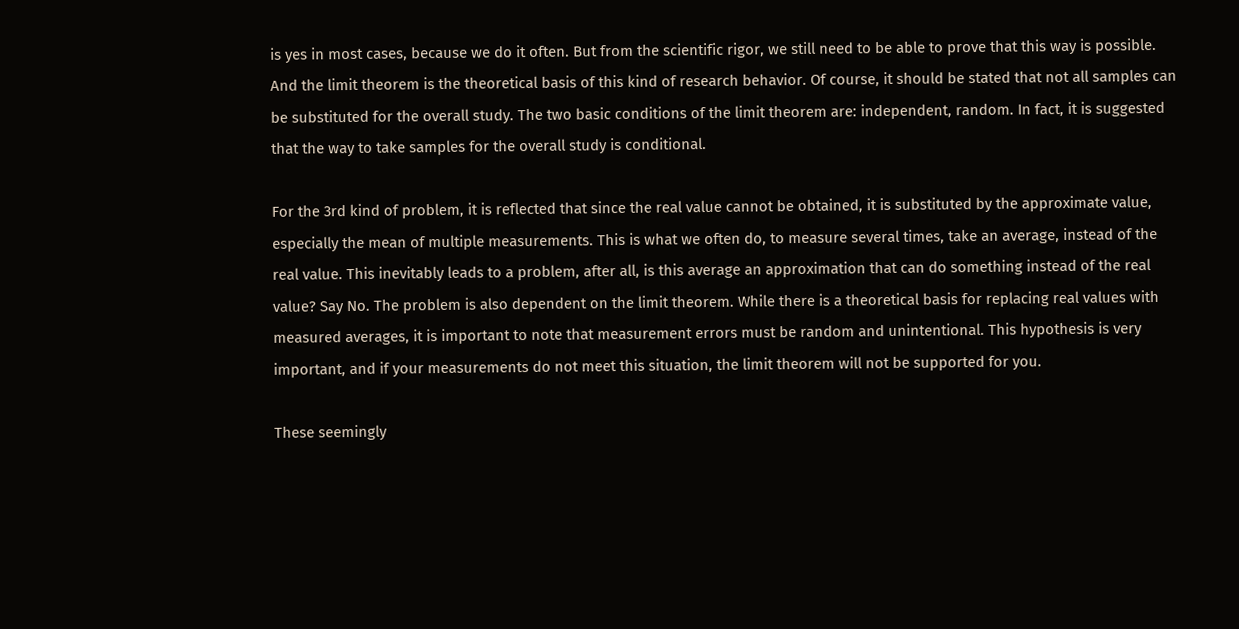is yes in most cases, because we do it often. But from the scientific rigor, we still need to be able to prove that this way is possible. And the limit theorem is the theoretical basis of this kind of research behavior. Of course, it should be stated that not all samples can be substituted for the overall study. The two basic conditions of the limit theorem are: independent, random. In fact, it is suggested that the way to take samples for the overall study is conditional.

For the 3rd kind of problem, it is reflected that since the real value cannot be obtained, it is substituted by the approximate value, especially the mean of multiple measurements. This is what we often do, to measure several times, take an average, instead of the real value. This inevitably leads to a problem, after all, is this average an approximation that can do something instead of the real value? Say No. The problem is also dependent on the limit theorem. While there is a theoretical basis for replacing real values with measured averages, it is important to note that measurement errors must be random and unintentional. This hypothesis is very important, and if your measurements do not meet this situation, the limit theorem will not be supported for you.

These seemingly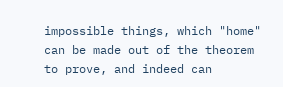impossible things, which "home" can be made out of the theorem to prove, and indeed can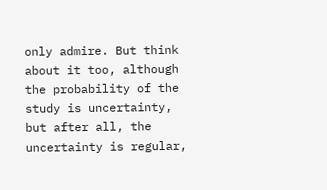only admire. But think about it too, although the probability of the study is uncertainty, but after all, the uncertainty is regular,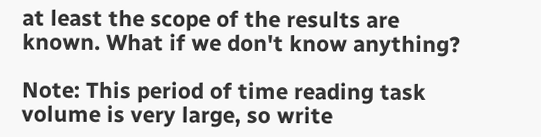at least the scope of the results are known. What if we don't know anything?

Note: This period of time reading task volume is very large, so write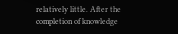relatively little. After the completion of knowledge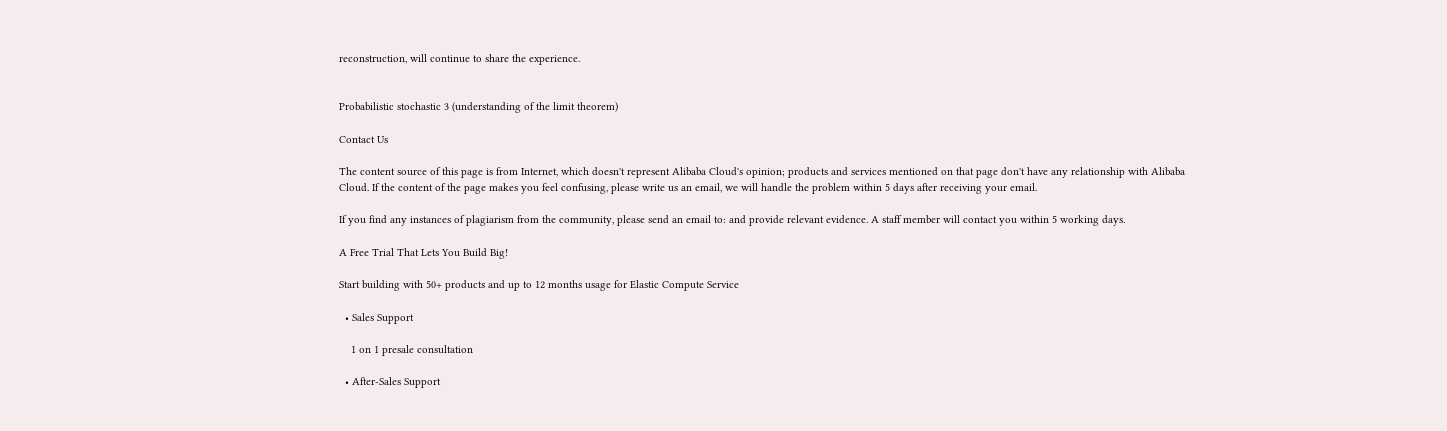reconstruction, will continue to share the experience.


Probabilistic stochastic 3 (understanding of the limit theorem)

Contact Us

The content source of this page is from Internet, which doesn't represent Alibaba Cloud's opinion; products and services mentioned on that page don't have any relationship with Alibaba Cloud. If the content of the page makes you feel confusing, please write us an email, we will handle the problem within 5 days after receiving your email.

If you find any instances of plagiarism from the community, please send an email to: and provide relevant evidence. A staff member will contact you within 5 working days.

A Free Trial That Lets You Build Big!

Start building with 50+ products and up to 12 months usage for Elastic Compute Service

  • Sales Support

    1 on 1 presale consultation

  • After-Sales Support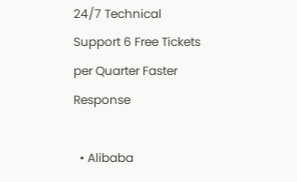24/7 Technical Support 6 Free Tickets per Quarter Faster Response

  • Alibaba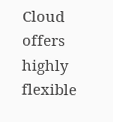Cloud offers highly flexible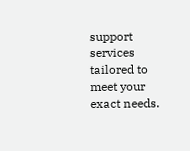support services tailored to meet your exact needs.